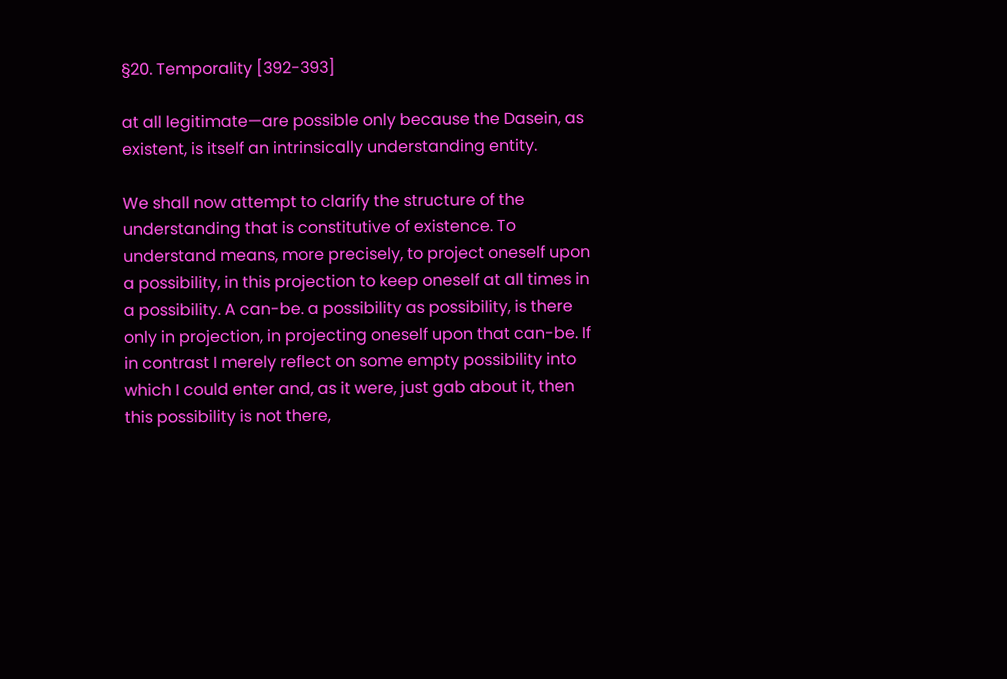§20. Temporality [392-393]

at all legitimate—are possible only because the Dasein, as existent, is itself an intrinsically understanding entity.

We shall now attempt to clarify the structure of the understanding that is constitutive of existence. To understand means, more precisely, to project oneself upon a possibility, in this projection to keep oneself at all times in a possibility. A can-be. a possibility as possibility, is there only in projection, in projecting oneself upon that can-be. If in contrast I merely reflect on some empty possibility into which I could enter and, as it were, just gab about it, then this possibility is not there,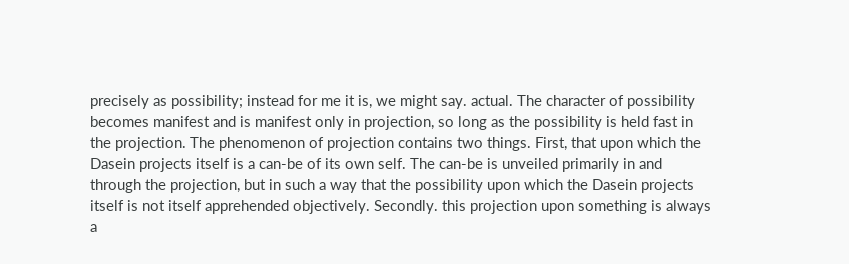precisely as possibility; instead for me it is, we might say. actual. The character of possibility becomes manifest and is manifest only in projection, so long as the possibility is held fast in the projection. The phenomenon of projection contains two things. First, that upon which the Dasein projects itself is a can-be of its own self. The can-be is unveiled primarily in and through the projection, but in such a way that the possibility upon which the Dasein projects itself is not itself apprehended objectively. Secondly. this projection upon something is always a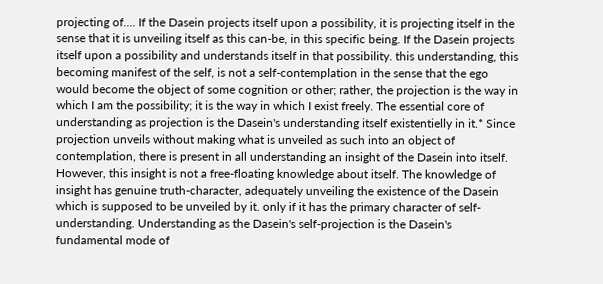projecting of.... If the Dasein projects itself upon a possibility, it is projecting itself in the sense that it is unveiling itself as this can-be, in this specific being. If the Dasein projects itself upon a possibility and understands itself in that possibility. this understanding, this becoming manifest of the self, is not a self-contemplation in the sense that the ego would become the object of some cognition or other; rather, the projection is the way in which I am the possibility; it is the way in which I exist freely. The essential core of understanding as projection is the Dasein's understanding itself existentielly in it.* Since projection unveils without making what is unveiled as such into an object of contemplation, there is present in all understanding an insight of the Dasein into itself. However, this insight is not a free-floating knowledge about itself. The knowledge of insight has genuine truth-character, adequately unveiling the existence of the Dasein which is supposed to be unveiled by it. only if it has the primary character of self-understanding. Understanding as the Dasein's self-projection is the Dasein's fundamental mode of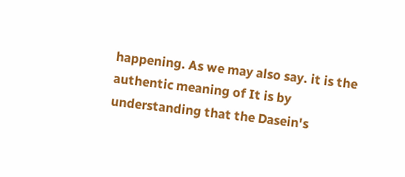happening. As we may also say. it is the authentic meaning of It is by understanding that the Dasein's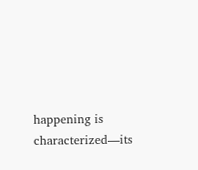happening is characterized—its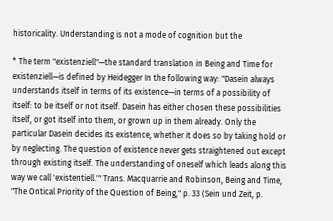historicality. Understanding is not a mode of cognition but the

* The term "existenziell"—the standard translation in Being and Time for existenziell—is defined by Heidegger In the following way: "Dasein always understands itself in terms of its existence—in terms of a possibility of itself: to be itself or not itself. Dasein has either chosen these possibilities itself, or got itself into them, or grown up in them already. Only the particular Dasein decides its existence, whether it does so by taking hold or by neglecting. The question of existence never gets straightened out except through existing itself. The understanding of oneself which leads along this way we call 'existentiell.'" Trans. Macquarrie and Robinson, Being and Time, "The Ontical Priority of the Question of Being," p. 33 (Sein und Zeit, p.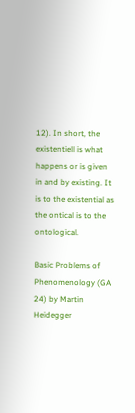12). In short, the existentiell is what happens or is given in and by existing. It is to the existential as the ontical is to the ontological.

Basic Problems of Phenomenology (GA 24) by Martin Heidegger